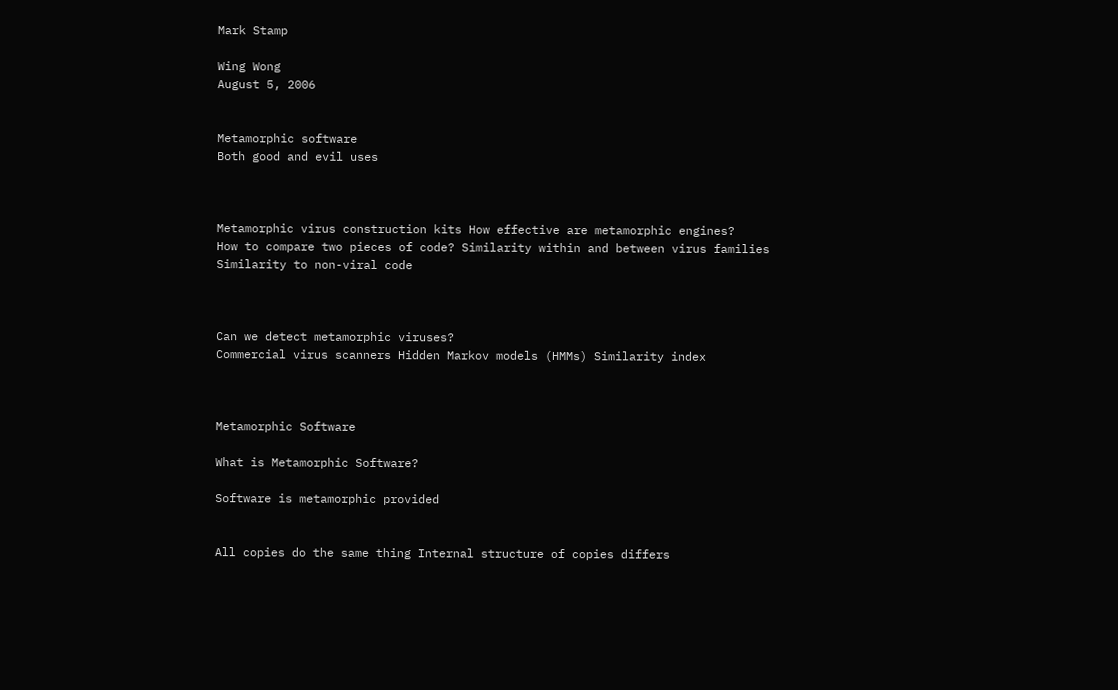Mark Stamp

Wing Wong
August 5, 2006


Metamorphic software
Both good and evil uses



Metamorphic virus construction kits How effective are metamorphic engines?
How to compare two pieces of code? Similarity within and between virus families Similarity to non-viral code



Can we detect metamorphic viruses?
Commercial virus scanners Hidden Markov models (HMMs) Similarity index



Metamorphic Software

What is Metamorphic Software?

Software is metamorphic provided


All copies do the same thing Internal structure of copies differs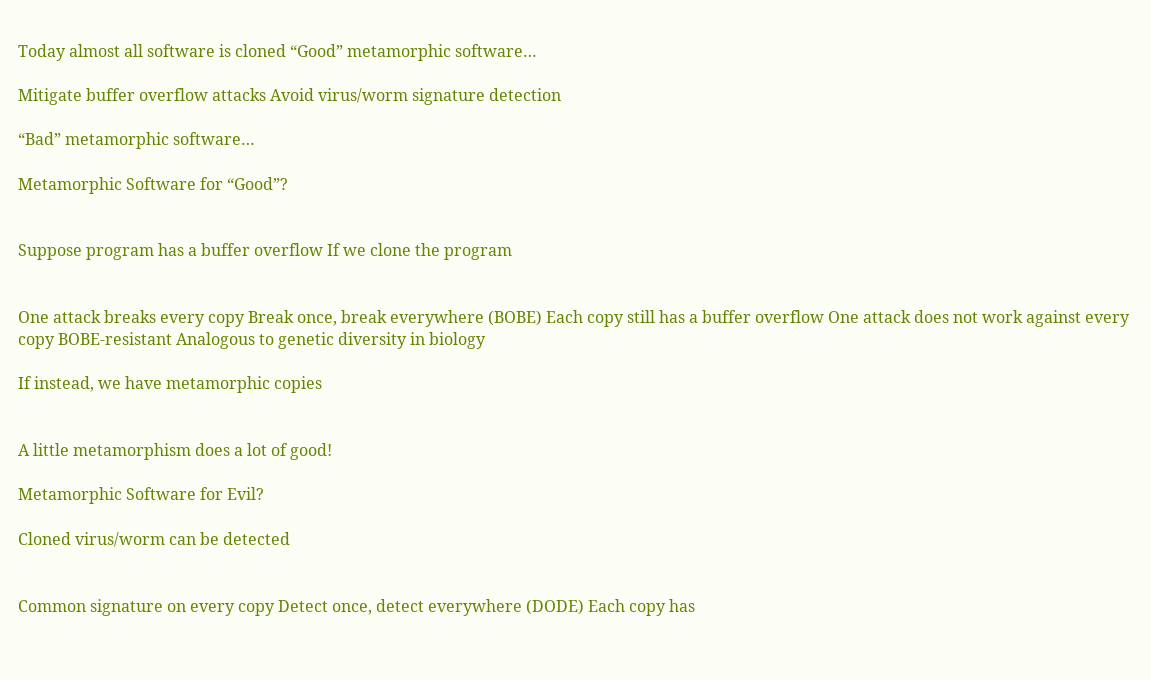Today almost all software is cloned “Good” metamorphic software…

Mitigate buffer overflow attacks Avoid virus/worm signature detection

“Bad” metamorphic software…

Metamorphic Software for “Good”?


Suppose program has a buffer overflow If we clone the program


One attack breaks every copy Break once, break everywhere (BOBE) Each copy still has a buffer overflow One attack does not work against every copy BOBE-resistant Analogous to genetic diversity in biology

If instead, we have metamorphic copies


A little metamorphism does a lot of good!

Metamorphic Software for Evil?

Cloned virus/worm can be detected


Common signature on every copy Detect once, detect everywhere (DODE) Each copy has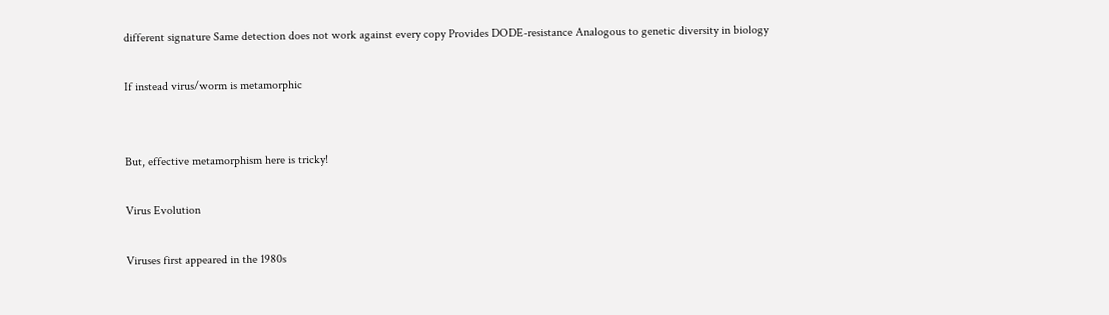different signature Same detection does not work against every copy Provides DODE-resistance Analogous to genetic diversity in biology

If instead virus/worm is metamorphic


But, effective metamorphism here is tricky!

Virus Evolution

Viruses first appeared in the 1980s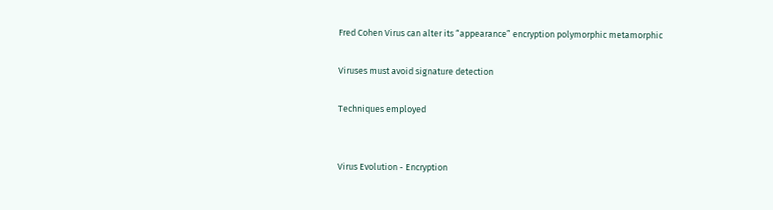Fred Cohen Virus can alter its “appearance” encryption polymorphic metamorphic

Viruses must avoid signature detection

Techniques employed


Virus Evolution - Encryption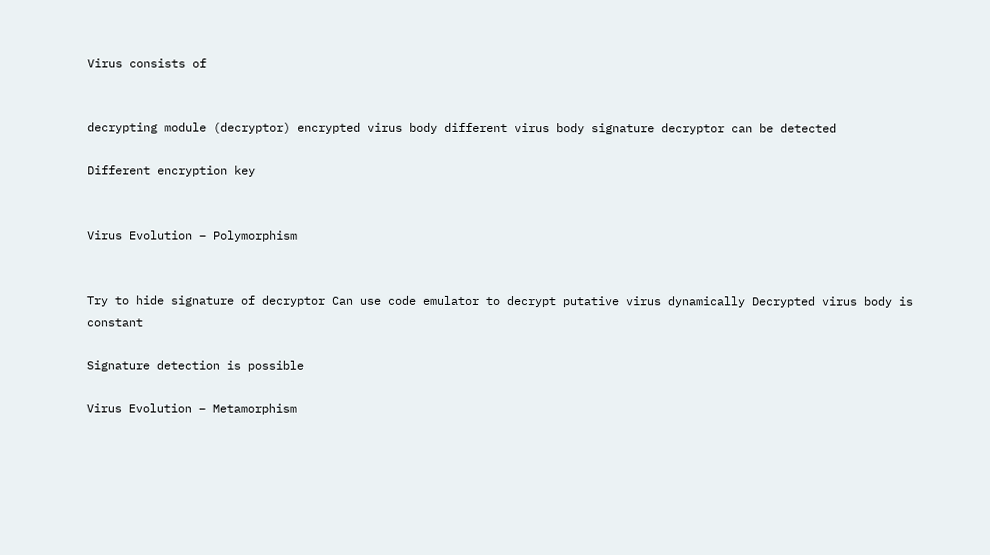Virus consists of


decrypting module (decryptor) encrypted virus body different virus body signature decryptor can be detected

Different encryption key


Virus Evolution – Polymorphism


Try to hide signature of decryptor Can use code emulator to decrypt putative virus dynamically Decrypted virus body is constant

Signature detection is possible

Virus Evolution – Metamorphism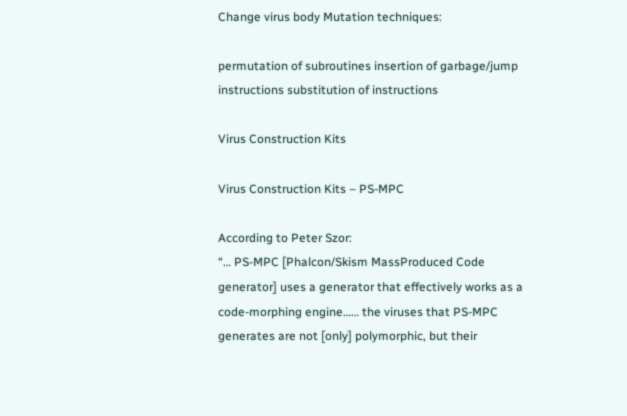Change virus body Mutation techniques:

permutation of subroutines insertion of garbage/jump instructions substitution of instructions

Virus Construction Kits

Virus Construction Kits – PS-MPC

According to Peter Szor:
“… PS-MPC [Phalcon/Skism MassProduced Code generator] uses a generator that effectively works as a code-morphing engine…… the viruses that PS-MPC generates are not [only] polymorphic, but their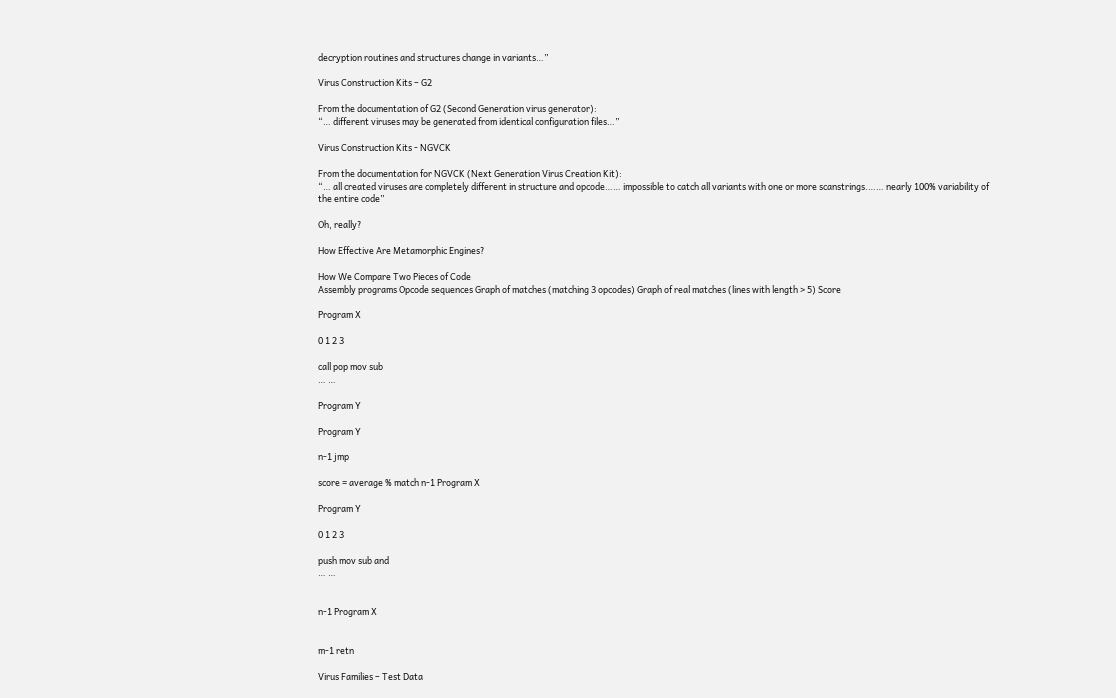decryption routines and structures change in variants…”

Virus Construction Kits – G2

From the documentation of G2 (Second Generation virus generator):
“… different viruses may be generated from identical configuration files…”

Virus Construction Kits - NGVCK

From the documentation for NGVCK (Next Generation Virus Creation Kit):
“… all created viruses are completely different in structure and opcode…… impossible to catch all variants with one or more scanstrings.…… nearly 100% variability of the entire code”

Oh, really?

How Effective Are Metamorphic Engines?

How We Compare Two Pieces of Code
Assembly programs Opcode sequences Graph of matches (matching 3 opcodes) Graph of real matches (lines with length > 5) Score

Program X

0 1 2 3

call pop mov sub
… …

Program Y

Program Y

n-1 jmp

score = average % match n-1 Program X

Program Y

0 1 2 3

push mov sub and
… …


n-1 Program X


m-1 retn

Virus Families – Test Data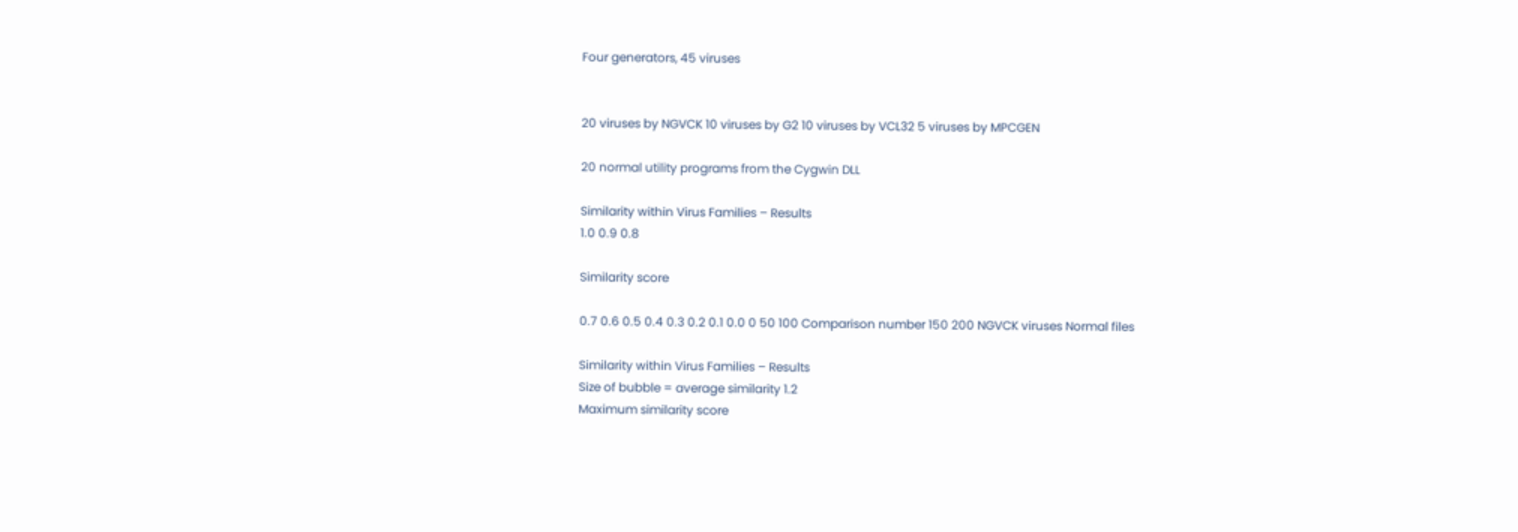Four generators, 45 viruses


20 viruses by NGVCK 10 viruses by G2 10 viruses by VCL32 5 viruses by MPCGEN

20 normal utility programs from the Cygwin DLL

Similarity within Virus Families – Results
1.0 0.9 0.8

Similarity score

0.7 0.6 0.5 0.4 0.3 0.2 0.1 0.0 0 50 100 Comparison number 150 200 NGVCK viruses Normal files

Similarity within Virus Families – Results
Size of bubble = average similarity 1.2
Maximum similarity score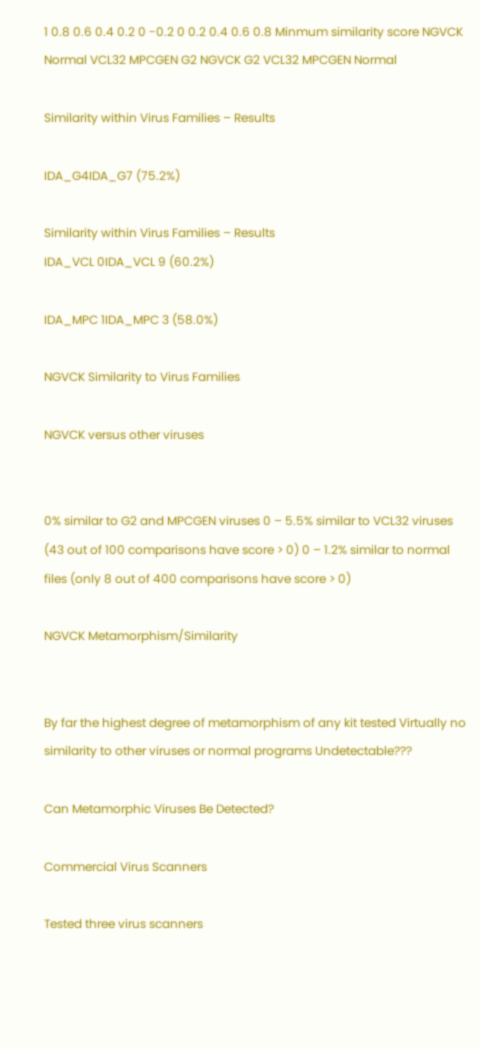1 0.8 0.6 0.4 0.2 0 -0.2 0 0.2 0.4 0.6 0.8 Minmum similarity score NGVCK Normal VCL32 MPCGEN G2 NGVCK G2 VCL32 MPCGEN Normal

Similarity within Virus Families – Results

IDA_G4IDA_G7 (75.2%)

Similarity within Virus Families – Results
IDA_VCL 0IDA_VCL 9 (60.2%)

IDA_MPC 1IDA_MPC 3 (58.0%)

NGVCK Similarity to Virus Families

NGVCK versus other viruses


0% similar to G2 and MPCGEN viruses 0 – 5.5% similar to VCL32 viruses (43 out of 100 comparisons have score > 0) 0 – 1.2% similar to normal files (only 8 out of 400 comparisons have score > 0)

NGVCK Metamorphism/Similarity


By far the highest degree of metamorphism of any kit tested Virtually no similarity to other viruses or normal programs Undetectable???

Can Metamorphic Viruses Be Detected?

Commercial Virus Scanners

Tested three virus scanners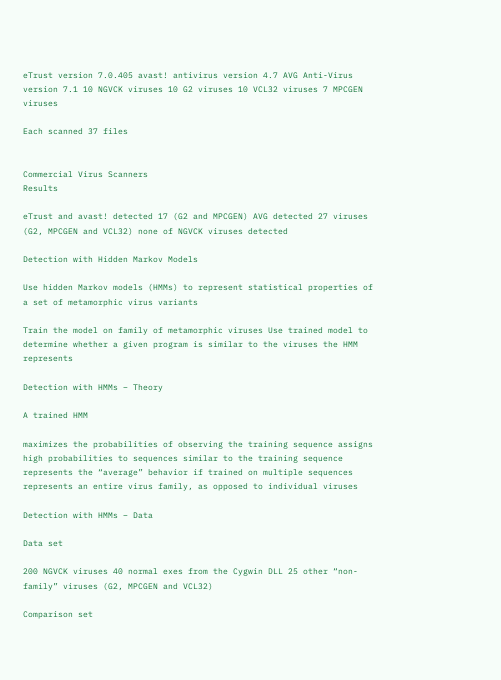eTrust version 7.0.405 avast! antivirus version 4.7 AVG Anti-Virus version 7.1 10 NGVCK viruses 10 G2 viruses 10 VCL32 viruses 7 MPCGEN viruses

Each scanned 37 files


Commercial Virus Scanners
Results

eTrust and avast! detected 17 (G2 and MPCGEN) AVG detected 27 viruses (G2, MPCGEN and VCL32) none of NGVCK viruses detected

Detection with Hidden Markov Models

Use hidden Markov models (HMMs) to represent statistical properties of a set of metamorphic virus variants

Train the model on family of metamorphic viruses Use trained model to determine whether a given program is similar to the viruses the HMM represents

Detection with HMMs – Theory

A trained HMM

maximizes the probabilities of observing the training sequence assigns high probabilities to sequences similar to the training sequence represents the “average” behavior if trained on multiple sequences represents an entire virus family, as opposed to individual viruses

Detection with HMMs – Data

Data set

200 NGVCK viruses 40 normal exes from the Cygwin DLL 25 other “non-family” viruses (G2, MPCGEN and VCL32)

Comparison set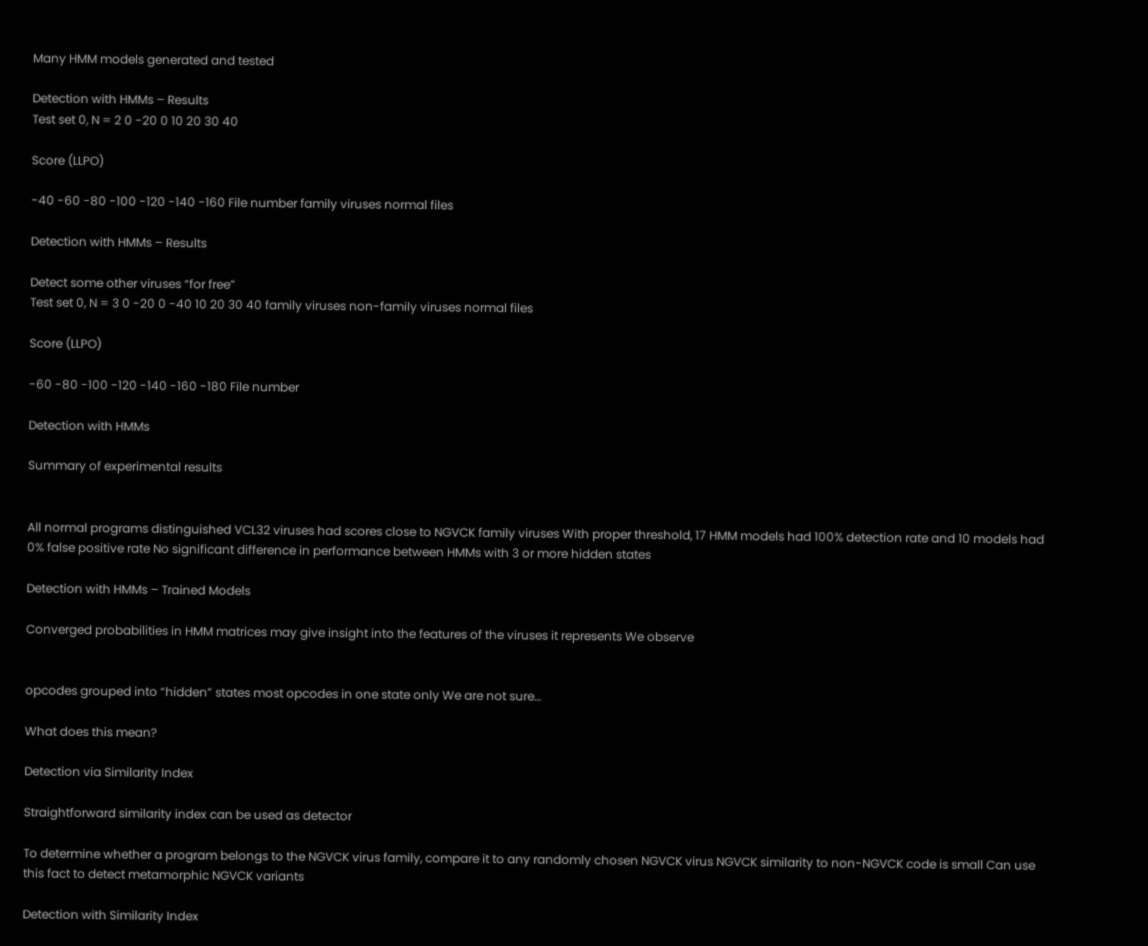Many HMM models generated and tested

Detection with HMMs – Results
Test set 0, N = 2 0 -20 0 10 20 30 40

Score (LLPO)

-40 -60 -80 -100 -120 -140 -160 File number family viruses normal files

Detection with HMMs – Results

Detect some other viruses “for free”
Test set 0, N = 3 0 -20 0 -40 10 20 30 40 family viruses non-family viruses normal files

Score (LLPO)

-60 -80 -100 -120 -140 -160 -180 File number

Detection with HMMs

Summary of experimental results


All normal programs distinguished VCL32 viruses had scores close to NGVCK family viruses With proper threshold, 17 HMM models had 100% detection rate and 10 models had 0% false positive rate No significant difference in performance between HMMs with 3 or more hidden states

Detection with HMMs – Trained Models

Converged probabilities in HMM matrices may give insight into the features of the viruses it represents We observe


opcodes grouped into “hidden” states most opcodes in one state only We are not sure…

What does this mean?

Detection via Similarity Index

Straightforward similarity index can be used as detector

To determine whether a program belongs to the NGVCK virus family, compare it to any randomly chosen NGVCK virus NGVCK similarity to non-NGVCK code is small Can use this fact to detect metamorphic NGVCK variants

Detection with Similarity Index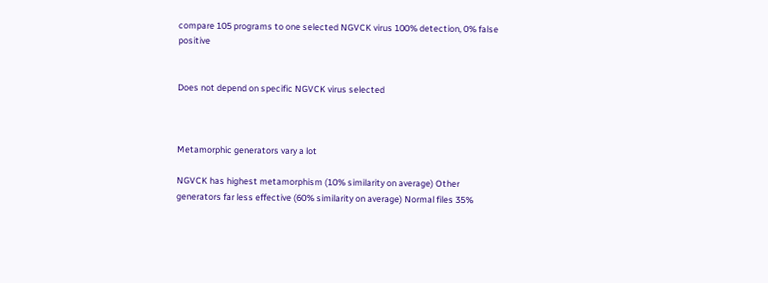compare 105 programs to one selected NGVCK virus 100% detection, 0% false positive


Does not depend on specific NGVCK virus selected



Metamorphic generators vary a lot

NGVCK has highest metamorphism (10% similarity on average) Other generators far less effective (60% similarity on average) Normal files 35%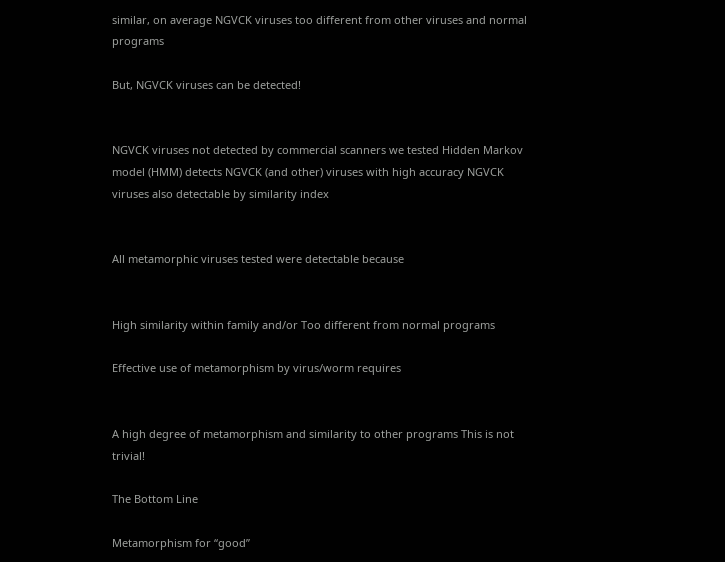similar, on average NGVCK viruses too different from other viruses and normal programs

But, NGVCK viruses can be detected!


NGVCK viruses not detected by commercial scanners we tested Hidden Markov model (HMM) detects NGVCK (and other) viruses with high accuracy NGVCK viruses also detectable by similarity index


All metamorphic viruses tested were detectable because


High similarity within family and/or Too different from normal programs

Effective use of metamorphism by virus/worm requires


A high degree of metamorphism and similarity to other programs This is not trivial!

The Bottom Line

Metamorphism for “good”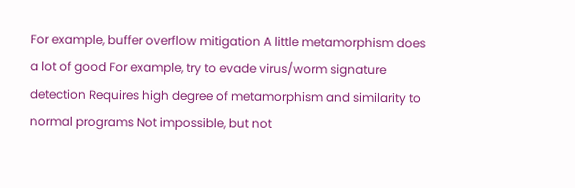For example, buffer overflow mitigation A little metamorphism does a lot of good For example, try to evade virus/worm signature detection Requires high degree of metamorphism and similarity to normal programs Not impossible, but not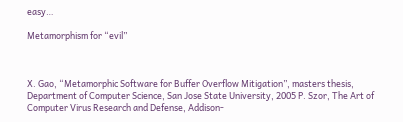easy…

Metamorphism for “evil”



X. Gao, “Metamorphic Software for Buffer Overflow Mitigation”, masters thesis, Department of Computer Science, San Jose State University, 2005 P. Szor, The Art of Computer Virus Research and Defense, Addison-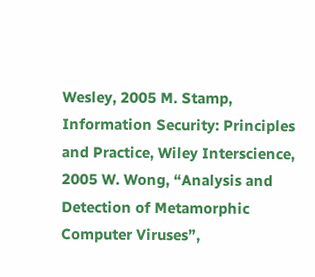Wesley, 2005 M. Stamp, Information Security: Principles and Practice, Wiley Interscience, 2005 W. Wong, “Analysis and Detection of Metamorphic Computer Viruses”,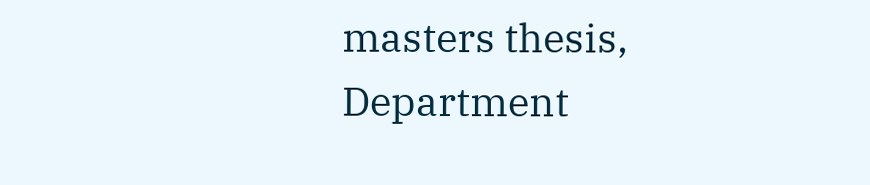masters thesis, Department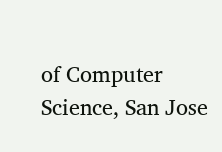of Computer Science, San Jose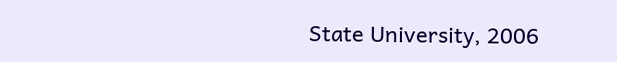State University, 2006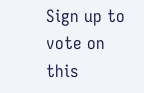Sign up to vote on this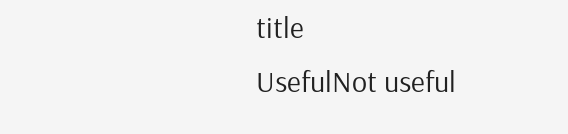title
UsefulNot useful